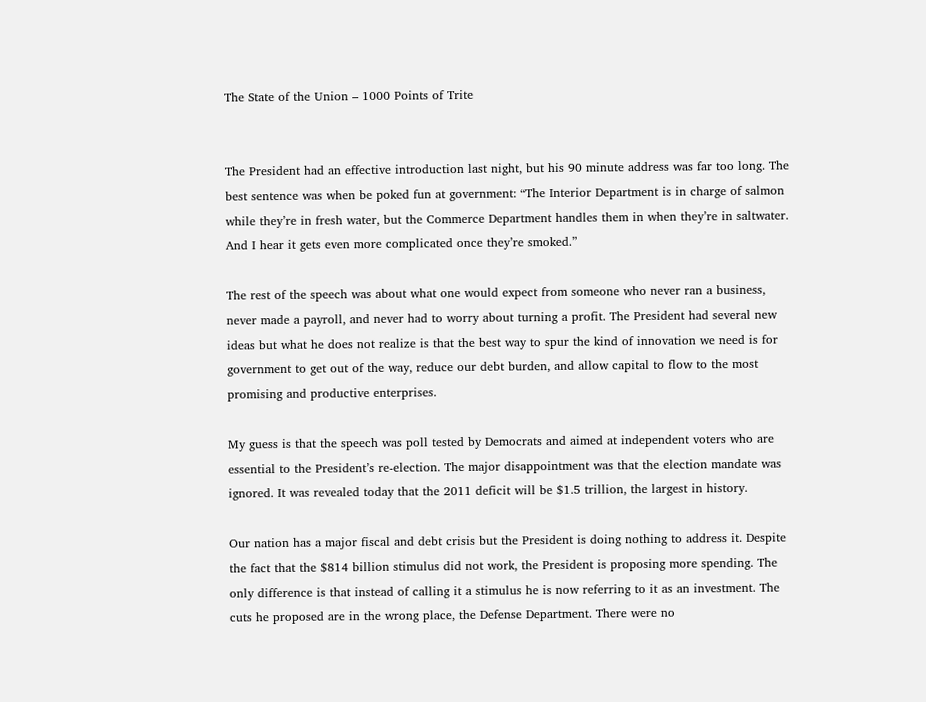The State of the Union – 1000 Points of Trite


The President had an effective introduction last night, but his 90 minute address was far too long. The best sentence was when be poked fun at government: “The Interior Department is in charge of salmon while they’re in fresh water, but the Commerce Department handles them in when they’re in saltwater. And I hear it gets even more complicated once they’re smoked.”

The rest of the speech was about what one would expect from someone who never ran a business, never made a payroll, and never had to worry about turning a profit. The President had several new ideas but what he does not realize is that the best way to spur the kind of innovation we need is for government to get out of the way, reduce our debt burden, and allow capital to flow to the most promising and productive enterprises.

My guess is that the speech was poll tested by Democrats and aimed at independent voters who are essential to the President’s re-election. The major disappointment was that the election mandate was ignored. It was revealed today that the 2011 deficit will be $1.5 trillion, the largest in history.

Our nation has a major fiscal and debt crisis but the President is doing nothing to address it. Despite the fact that the $814 billion stimulus did not work, the President is proposing more spending. The only difference is that instead of calling it a stimulus he is now referring to it as an investment. The cuts he proposed are in the wrong place, the Defense Department. There were no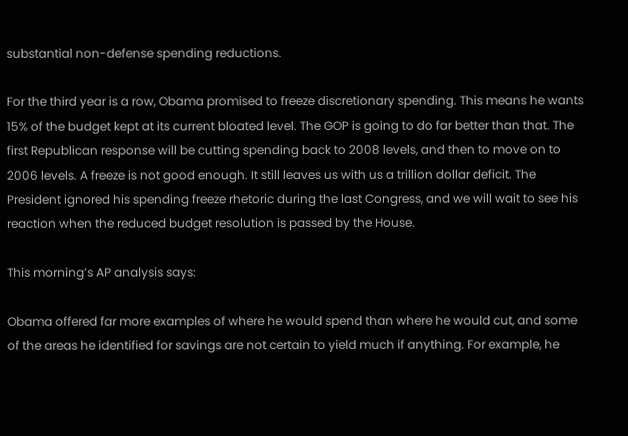substantial non-defense spending reductions.

For the third year is a row, Obama promised to freeze discretionary spending. This means he wants 15% of the budget kept at its current bloated level. The GOP is going to do far better than that. The first Republican response will be cutting spending back to 2008 levels, and then to move on to 2006 levels. A freeze is not good enough. It still leaves us with us a trillion dollar deficit. The President ignored his spending freeze rhetoric during the last Congress, and we will wait to see his reaction when the reduced budget resolution is passed by the House.

This morning’s AP analysis says:

Obama offered far more examples of where he would spend than where he would cut, and some of the areas he identified for savings are not certain to yield much if anything. For example, he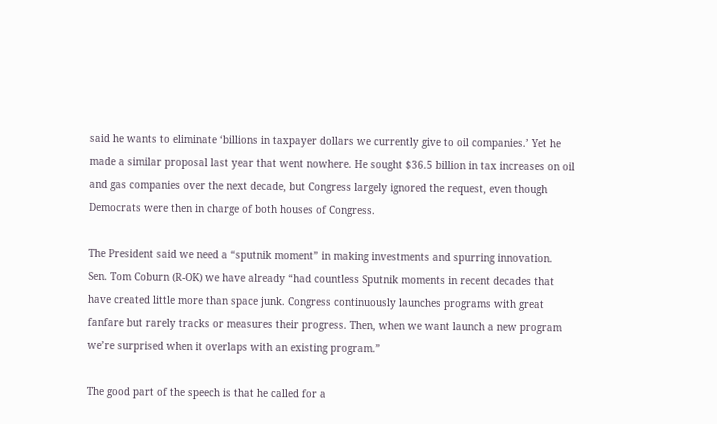said he wants to eliminate ‘billions in taxpayer dollars we currently give to oil companies.’ Yet he made a similar proposal last year that went nowhere. He sought $36.5 billion in tax increases on oil and gas companies over the next decade, but Congress largely ignored the request, even though Democrats were then in charge of both houses of Congress.

The President said we need a “sputnik moment” in making investments and spurring innovation. Sen. Tom Coburn (R-OK) we have already “had countless Sputnik moments in recent decades that have created little more than space junk. Congress continuously launches programs with great fanfare but rarely tracks or measures their progress. Then, when we want launch a new program we’re surprised when it overlaps with an existing program.”

The good part of the speech is that he called for a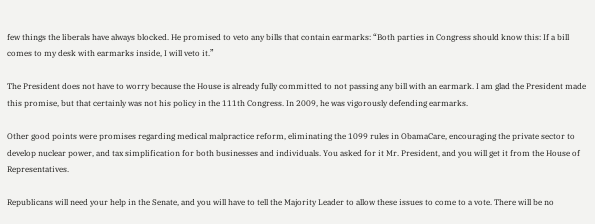few things the liberals have always blocked. He promised to veto any bills that contain earmarks: “Both parties in Congress should know this: If a bill comes to my desk with earmarks inside, I will veto it.”

The President does not have to worry because the House is already fully committed to not passing any bill with an earmark. I am glad the President made this promise, but that certainly was not his policy in the 111th Congress. In 2009, he was vigorously defending earmarks.

Other good points were promises regarding medical malpractice reform, eliminating the 1099 rules in ObamaCare, encouraging the private sector to develop nuclear power, and tax simplification for both businesses and individuals. You asked for it Mr. President, and you will get it from the House of Representatives.

Republicans will need your help in the Senate, and you will have to tell the Majority Leader to allow these issues to come to a vote. There will be no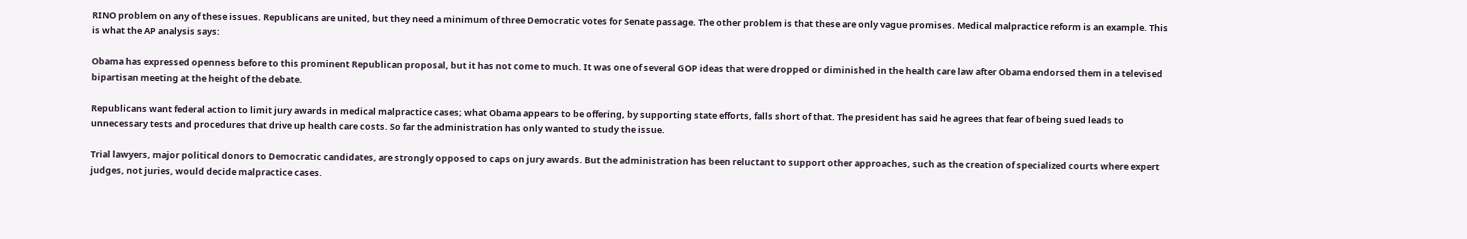RINO problem on any of these issues. Republicans are united, but they need a minimum of three Democratic votes for Senate passage. The other problem is that these are only vague promises. Medical malpractice reform is an example. This is what the AP analysis says:

Obama has expressed openness before to this prominent Republican proposal, but it has not come to much. It was one of several GOP ideas that were dropped or diminished in the health care law after Obama endorsed them in a televised bipartisan meeting at the height of the debate.

Republicans want federal action to limit jury awards in medical malpractice cases; what Obama appears to be offering, by supporting state efforts, falls short of that. The president has said he agrees that fear of being sued leads to unnecessary tests and procedures that drive up health care costs. So far the administration has only wanted to study the issue.

Trial lawyers, major political donors to Democratic candidates, are strongly opposed to caps on jury awards. But the administration has been reluctant to support other approaches, such as the creation of specialized courts where expert judges, not juries, would decide malpractice cases.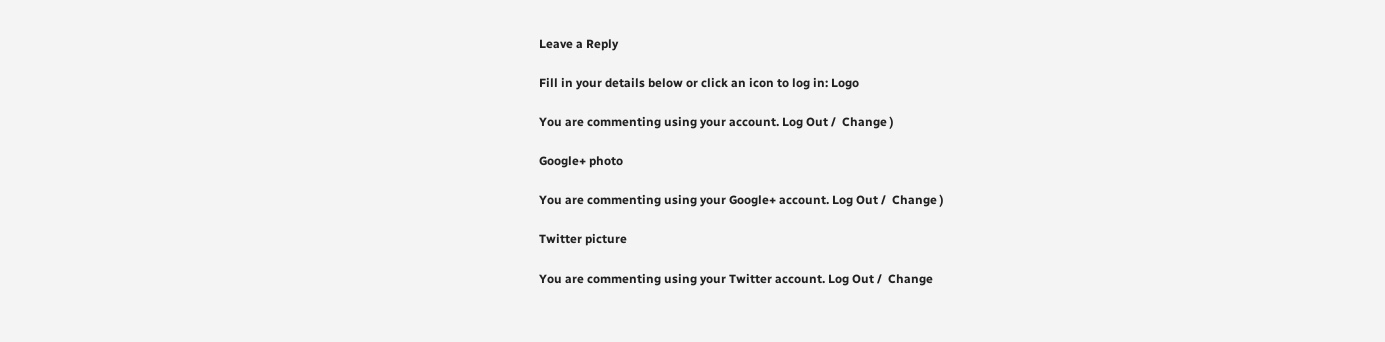Leave a Reply

Fill in your details below or click an icon to log in: Logo

You are commenting using your account. Log Out /  Change )

Google+ photo

You are commenting using your Google+ account. Log Out /  Change )

Twitter picture

You are commenting using your Twitter account. Log Out /  Change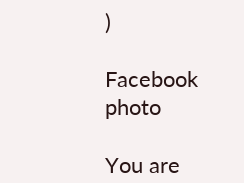)

Facebook photo

You are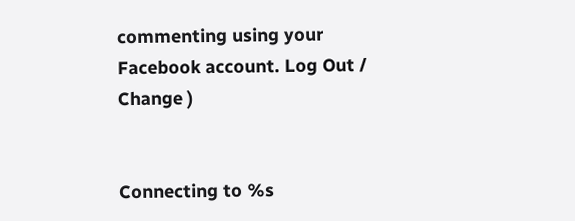commenting using your Facebook account. Log Out /  Change )


Connecting to %s